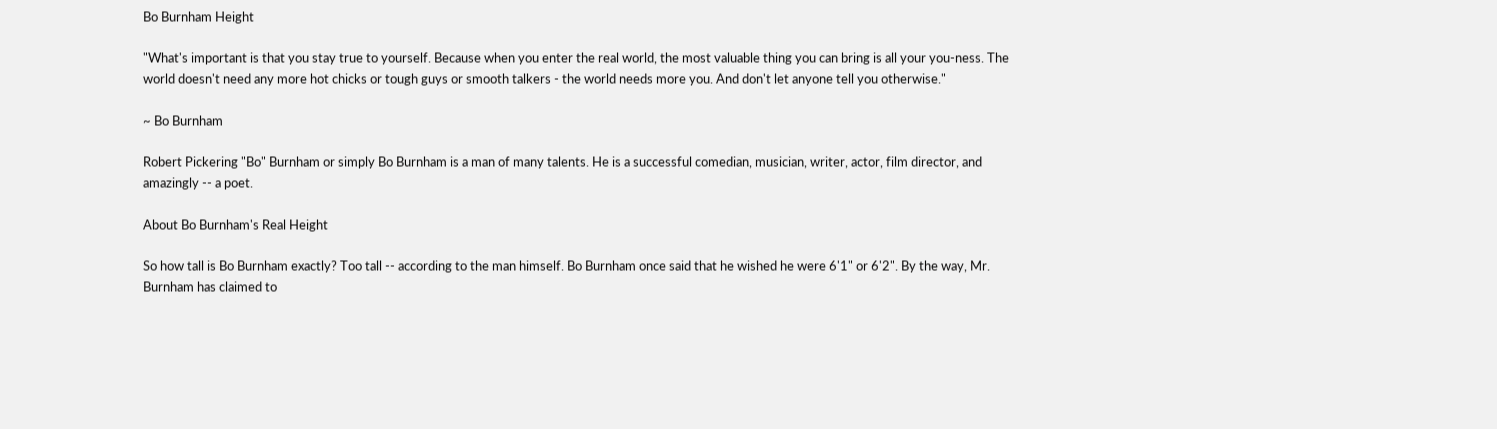Bo Burnham Height

"What's important is that you stay true to yourself. Because when you enter the real world, the most valuable thing you can bring is all your you-ness. The world doesn't need any more hot chicks or tough guys or smooth talkers - the world needs more you. And don't let anyone tell you otherwise."

~ Bo Burnham

Robert Pickering "Bo" Burnham or simply Bo Burnham is a man of many talents. He is a successful comedian, musician, writer, actor, film director, and amazingly -- a poet.

About Bo Burnham's Real Height

So how tall is Bo Burnham exactly? Too tall -- according to the man himself. Bo Burnham once said that he wished he were 6'1" or 6'2". By the way, Mr. Burnham has claimed to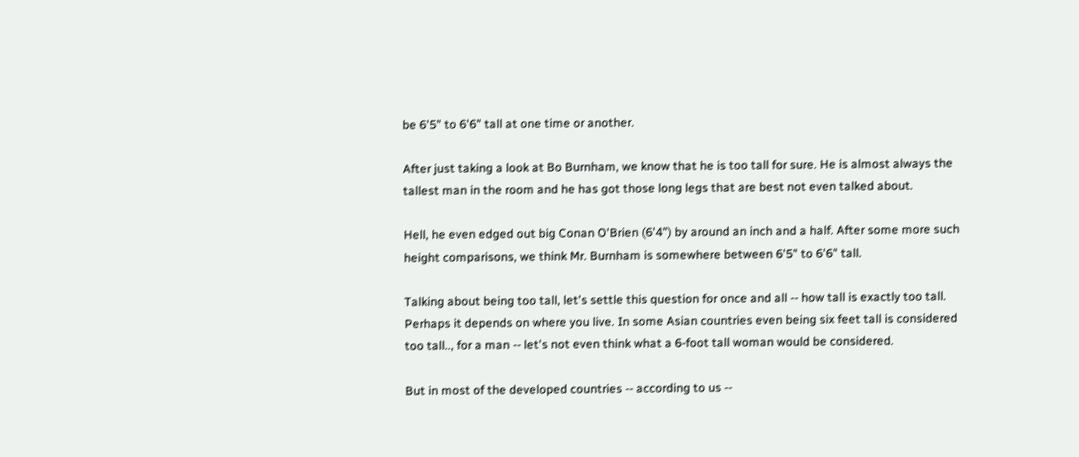be 6'5" to 6'6" tall at one time or another.

After just taking a look at Bo Burnham, we know that he is too tall for sure. He is almost always the tallest man in the room and he has got those long legs that are best not even talked about.

Hell, he even edged out big Conan O'Brien (6'4") by around an inch and a half. After some more such height comparisons, we think Mr. Burnham is somewhere between 6'5" to 6'6" tall.

Talking about being too tall, let's settle this question for once and all -- how tall is exactly too tall. Perhaps it depends on where you live. In some Asian countries even being six feet tall is considered too tall.., for a man -- let's not even think what a 6-foot tall woman would be considered.

But in most of the developed countries -- according to us --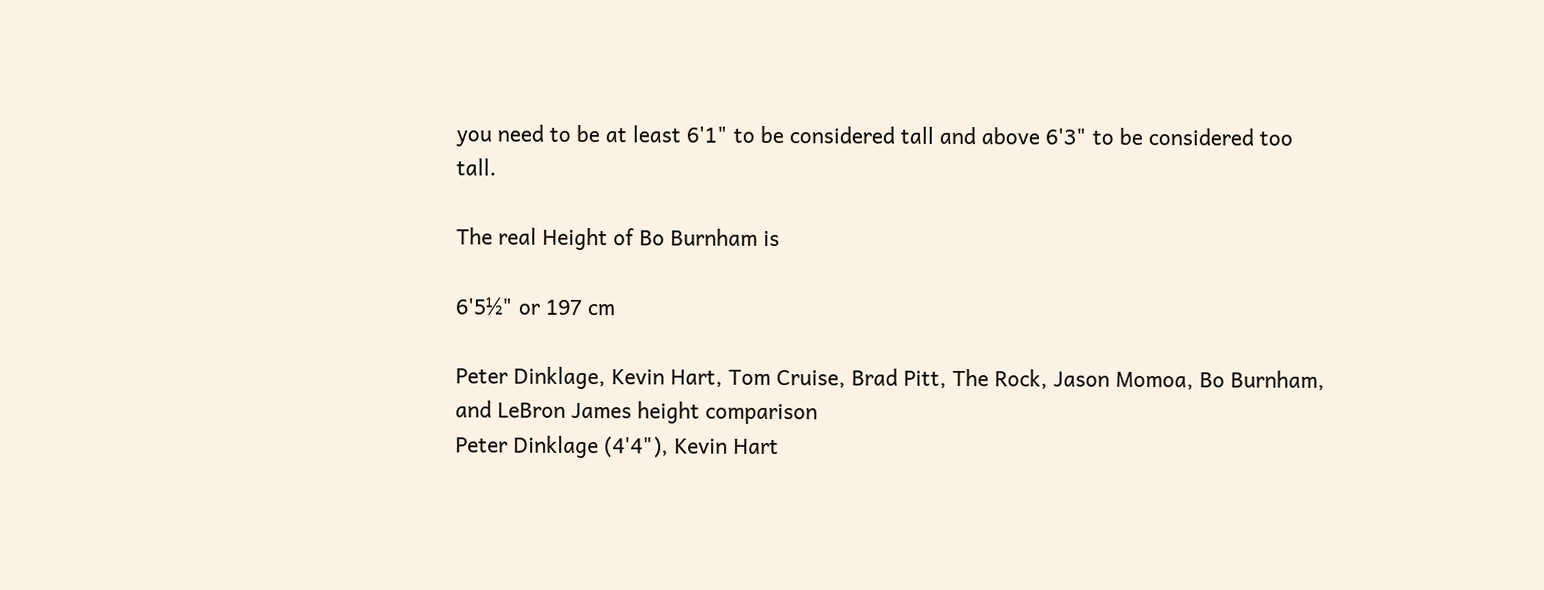you need to be at least 6'1" to be considered tall and above 6'3" to be considered too tall.

The real Height of Bo Burnham is

6'5½" or 197 cm

Peter Dinklage, Kevin Hart, Tom Cruise, Brad Pitt, The Rock, Jason Momoa, Bo Burnham, and LeBron James height comparison
Peter Dinklage (4'4"), Kevin Hart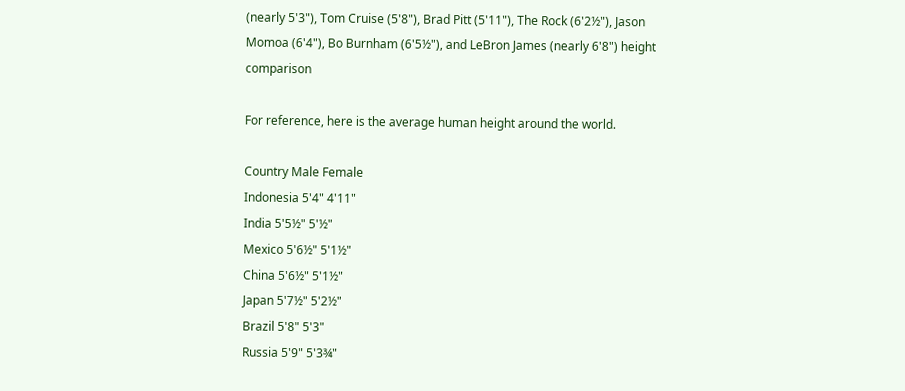(nearly 5'3"), Tom Cruise (5'8"), Brad Pitt (5'11"), The Rock (6'2½"), Jason Momoa (6'4"), Bo Burnham (6'5½"), and LeBron James (nearly 6'8") height comparison

For reference, here is the average human height around the world.

Country Male Female
Indonesia 5'4" 4'11"
India 5'5½" 5'½"
Mexico 5'6½" 5'1½"
China 5'6½" 5'1½"
Japan 5'7½" 5'2½"
Brazil 5'8" 5'3"
Russia 5'9" 5'3¾"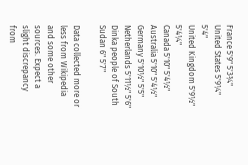France 5'9" 5'3¾"
United States 5'9¼" 5'4"
United Kingdom 5'9½" 5'4¼"
Canada 5'10" 5'4½"
Australia 5'10" 5'4½"
Germany 5'10½" 5'5"
Netherlands 5'11½" 5'6"
Dinka people of South Sudan 6" 5'7"

Data collected more or less from Wikipedia and some other sources. Expect a slight discrepancy from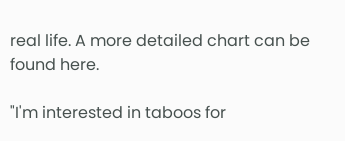real life. A more detailed chart can be found here.

"I'm interested in taboos for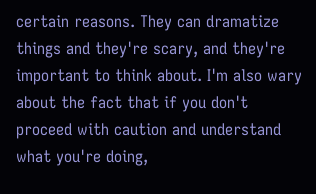certain reasons. They can dramatize things and they're scary, and they're important to think about. I'm also wary about the fact that if you don't proceed with caution and understand what you're doing,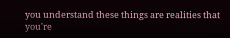you understand these things are realities that you're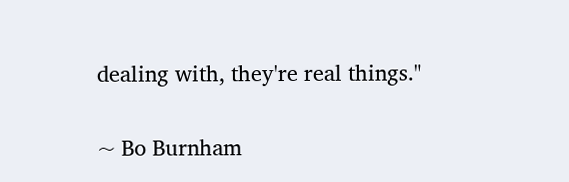dealing with, they're real things."

~ Bo Burnham